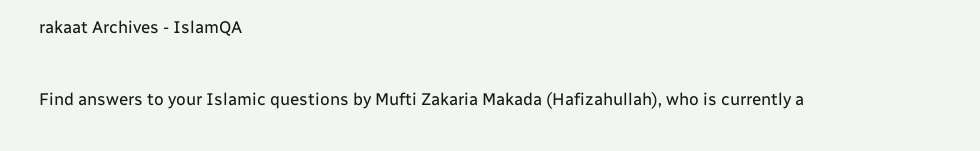rakaat Archives - IslamQA

Find answers to your Islamic questions by Mufti Zakaria Makada (Hafizahullah), who is currently a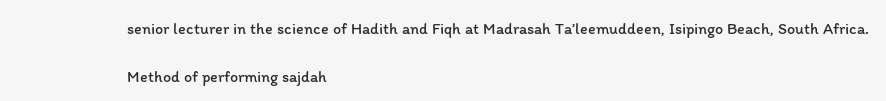senior lecturer in the science of Hadith and Fiqh at Madrasah Ta’leemuddeen, Isipingo Beach, South Africa.

Method of performing sajdah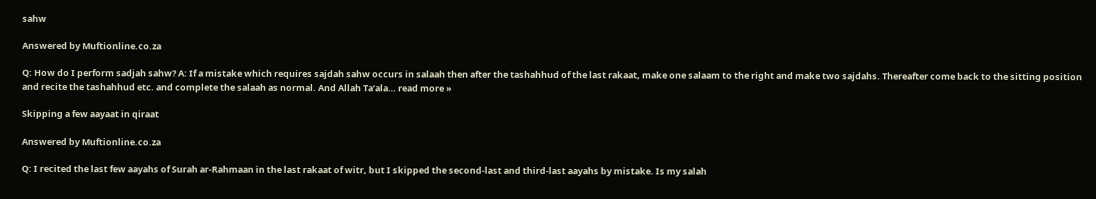sahw

Answered by Muftionline.co.za

Q: How do I perform sadjah sahw? A: If a mistake which requires sajdah sahw occurs in salaah then after the tashahhud of the last rakaat, make one salaam to the right and make two sajdahs. Thereafter come back to the sitting position and recite the tashahhud etc. and complete the salaah as normal. And Allah Ta’ala… read more »

Skipping a few aayaat in qiraat

Answered by Muftionline.co.za

Q: I recited the last few aayahs of Surah ar-Rahmaan in the last rakaat of witr, but I skipped the second-last and third-last aayahs by mistake. Is my salah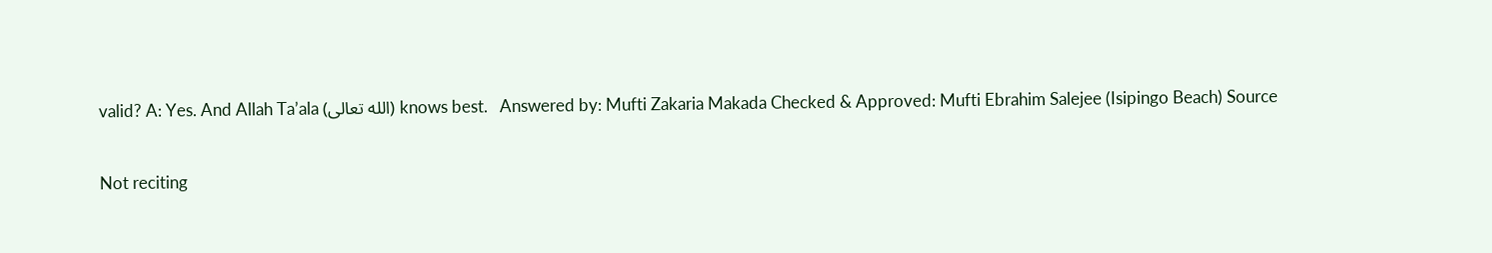valid? A: Yes. And Allah Ta’ala (الله تعالى) knows best.   Answered by: Mufti Zakaria Makada Checked & Approved: Mufti Ebrahim Salejee (Isipingo Beach) Source

Not reciting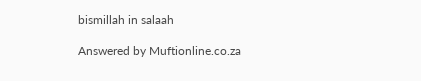bismillah in salaah

Answered by Muftionline.co.za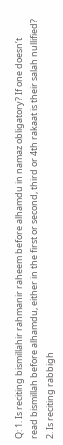Q: 1. Is reciting bismillahir rahmanir raheem before alhamdu in namaz obligatory? If one doesn’t read bismillah before alhamdu, either in the first or second, third or 4th rakaat is their salah nullified? 2. Is reciting rabbigh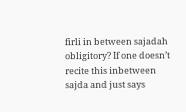firli in between sajadah obligitory? If one doesn’t recite this inbetween sajda and just says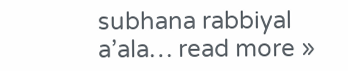subhana rabbiyal a’ala… read more »